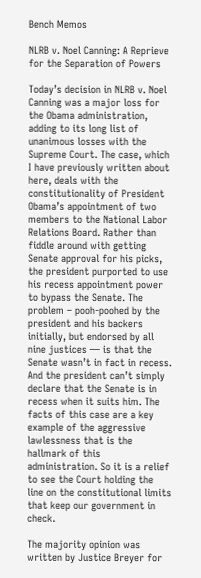Bench Memos

NLRB v. Noel Canning: A Reprieve for the Separation of Powers

Today’s decision in NLRB v. Noel Canning was a major loss for the Obama administration, adding to its long list of unanimous losses with the Supreme Court. The case, which I have previously written about here, deals with the constitutionality of President Obama’s appointment of two members to the National Labor Relations Board. Rather than fiddle around with getting Senate approval for his picks, the president purported to use his recess appointment power to bypass the Senate. The problem – pooh-poohed by the president and his backers initially, but endorsed by all nine justices — is that the Senate wasn’t in fact in recess. And the president can’t simply declare that the Senate is in recess when it suits him. The facts of this case are a key example of the aggressive lawlessness that is the hallmark of this administration. So it is a relief to see the Court holding the line on the constitutional limits that keep our government in check.

The majority opinion was written by Justice Breyer for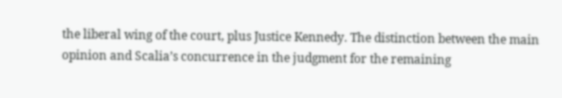the liberal wing of the court, plus Justice Kennedy. The distinction between the main opinion and Scalia’s concurrence in the judgment for the remaining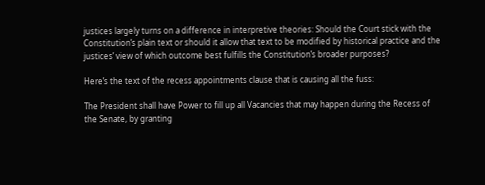justices largely turns on a difference in interpretive theories: Should the Court stick with the Constitution’s plain text or should it allow that text to be modified by historical practice and the justices’ view of which outcome best fulfills the Constitution’s broader purposes?

Here’s the text of the recess appointments clause that is causing all the fuss:

The President shall have Power to fill up all Vacancies that may happen during the Recess of the Senate, by granting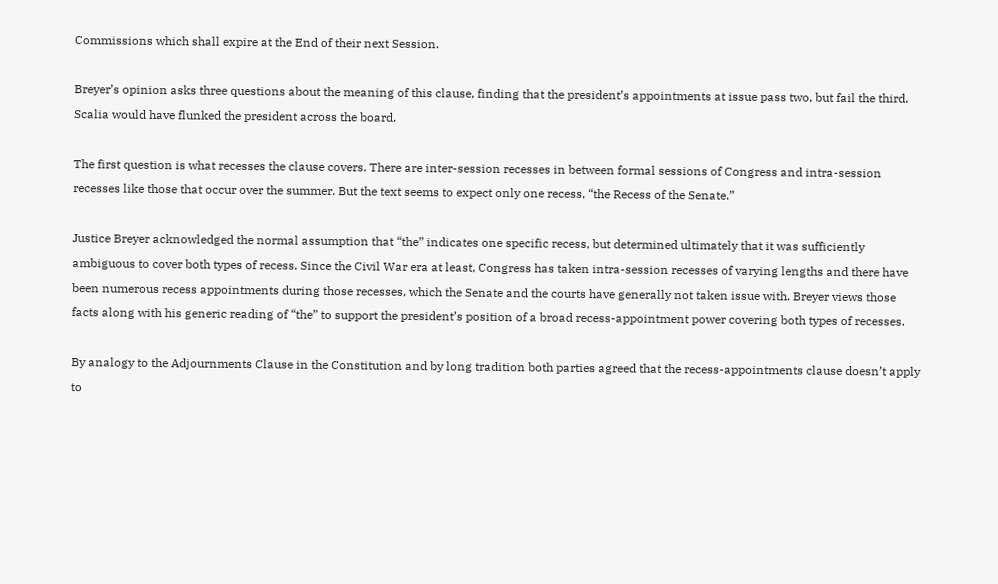Commissions which shall expire at the End of their next Session.

Breyer’s opinion asks three questions about the meaning of this clause, finding that the president’s appointments at issue pass two, but fail the third. Scalia would have flunked the president across the board.

The first question is what recesses the clause covers. There are inter-session recesses in between formal sessions of Congress and intra-session recesses like those that occur over the summer. But the text seems to expect only one recess, “the Recess of the Senate.”

Justice Breyer acknowledged the normal assumption that “the” indicates one specific recess, but determined ultimately that it was sufficiently ambiguous to cover both types of recess. Since the Civil War era at least, Congress has taken intra-session recesses of varying lengths and there have been numerous recess appointments during those recesses, which the Senate and the courts have generally not taken issue with. Breyer views those facts along with his generic reading of “the” to support the president’s position of a broad recess-appointment power covering both types of recesses.

By analogy to the Adjournments Clause in the Constitution and by long tradition both parties agreed that the recess-appointments clause doesn’t apply to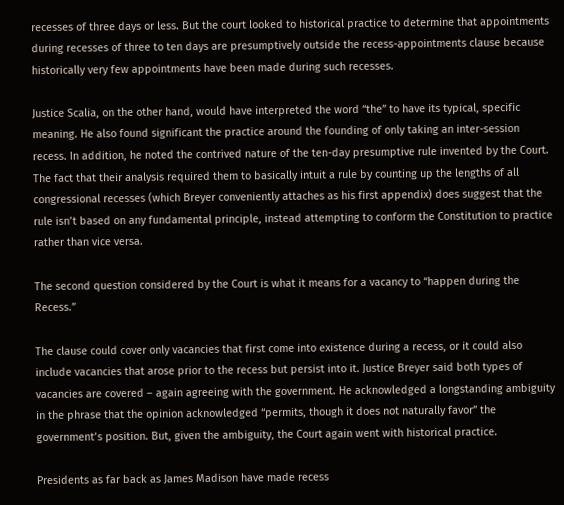recesses of three days or less. But the court looked to historical practice to determine that appointments during recesses of three to ten days are presumptively outside the recess-appointments clause because historically very few appointments have been made during such recesses.

Justice Scalia, on the other hand, would have interpreted the word “the” to have its typical, specific meaning. He also found significant the practice around the founding of only taking an inter-session recess. In addition, he noted the contrived nature of the ten-day presumptive rule invented by the Court. The fact that their analysis required them to basically intuit a rule by counting up the lengths of all congressional recesses (which Breyer conveniently attaches as his first appendix) does suggest that the rule isn’t based on any fundamental principle, instead attempting to conform the Constitution to practice rather than vice versa.

The second question considered by the Court is what it means for a vacancy to “happen during the Recess.”

The clause could cover only vacancies that first come into existence during a recess, or it could also include vacancies that arose prior to the recess but persist into it. Justice Breyer said both types of vacancies are covered – again agreeing with the government. He acknowledged a longstanding ambiguity in the phrase that the opinion acknowledged “permits, though it does not naturally favor” the government’s position. But, given the ambiguity, the Court again went with historical practice.

Presidents as far back as James Madison have made recess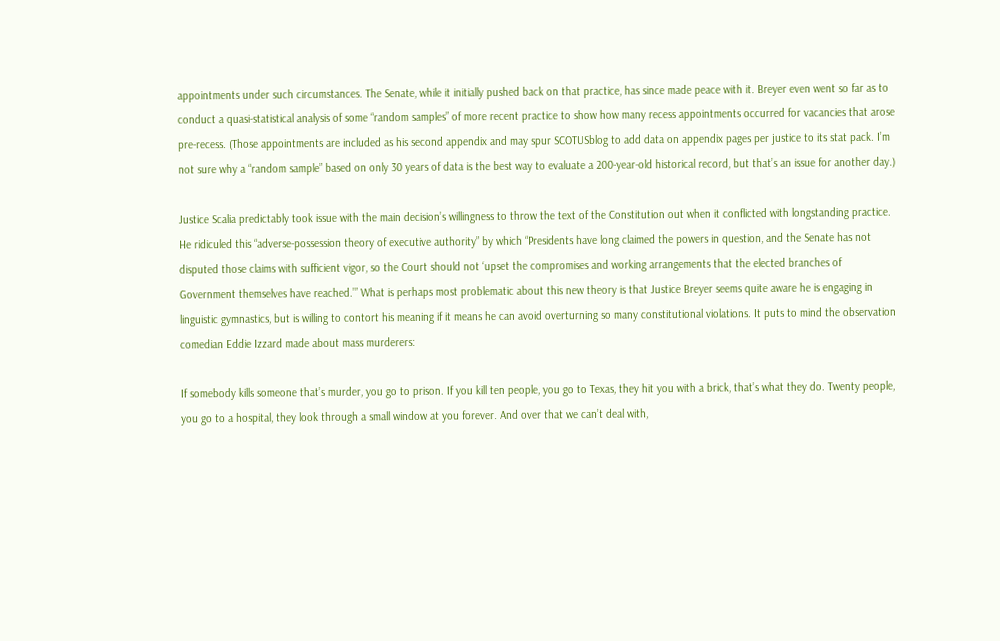appointments under such circumstances. The Senate, while it initially pushed back on that practice, has since made peace with it. Breyer even went so far as to conduct a quasi-statistical analysis of some “random samples” of more recent practice to show how many recess appointments occurred for vacancies that arose pre-recess. (Those appointments are included as his second appendix and may spur SCOTUSblog to add data on appendix pages per justice to its stat pack. I’m not sure why a “random sample” based on only 30 years of data is the best way to evaluate a 200-year-old historical record, but that’s an issue for another day.)

Justice Scalia predictably took issue with the main decision’s willingness to throw the text of the Constitution out when it conflicted with longstanding practice. He ridiculed this “adverse-possession theory of executive authority” by which “Presidents have long claimed the powers in question, and the Senate has not disputed those claims with sufficient vigor, so the Court should not ‘upset the compromises and working arrangements that the elected branches of Government themselves have reached.’” What is perhaps most problematic about this new theory is that Justice Breyer seems quite aware he is engaging in linguistic gymnastics, but is willing to contort his meaning if it means he can avoid overturning so many constitutional violations. It puts to mind the observation comedian Eddie Izzard made about mass murderers:

If somebody kills someone that’s murder, you go to prison. If you kill ten people, you go to Texas, they hit you with a brick, that’s what they do. Twenty people, you go to a hospital, they look through a small window at you forever. And over that we can’t deal with,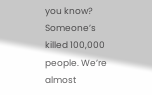you know? Someone’s killed 100,000 people. We’re almost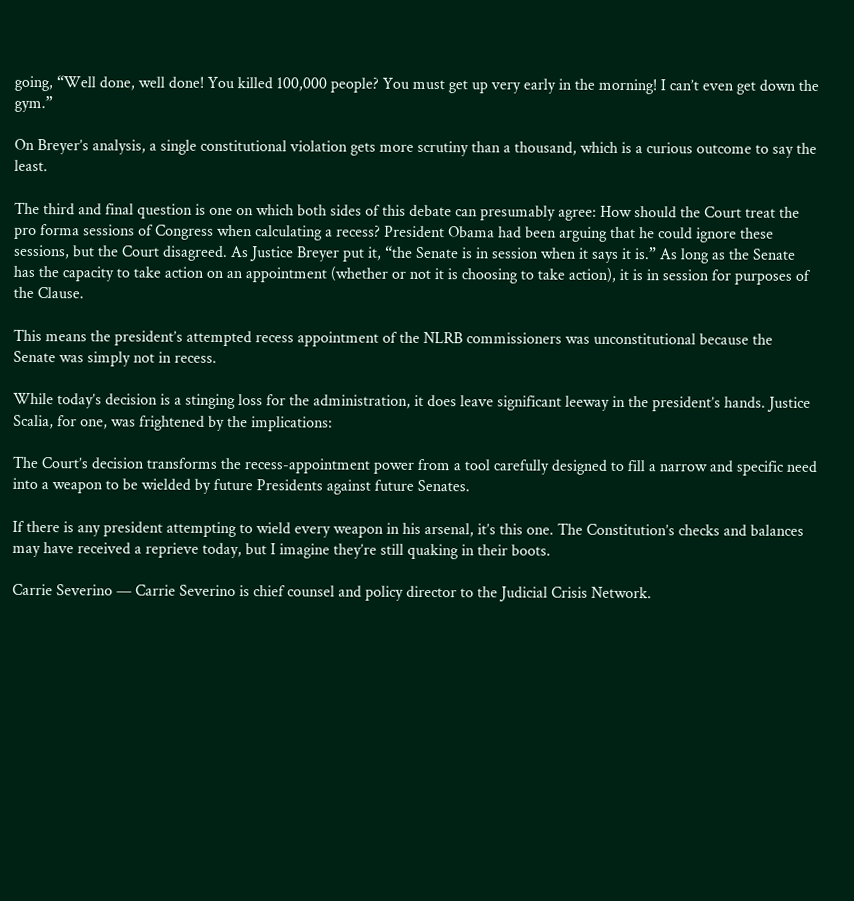going, “Well done, well done! You killed 100,000 people? You must get up very early in the morning! I can’t even get down the gym.”

On Breyer’s analysis, a single constitutional violation gets more scrutiny than a thousand, which is a curious outcome to say the least.

The third and final question is one on which both sides of this debate can presumably agree: How should the Court treat the pro forma sessions of Congress when calculating a recess? President Obama had been arguing that he could ignore these sessions, but the Court disagreed. As Justice Breyer put it, “the Senate is in session when it says it is.” As long as the Senate has the capacity to take action on an appointment (whether or not it is choosing to take action), it is in session for purposes of the Clause.

This means the president’s attempted recess appointment of the NLRB commissioners was unconstitutional because the Senate was simply not in recess.

While today’s decision is a stinging loss for the administration, it does leave significant leeway in the president’s hands. Justice Scalia, for one, was frightened by the implications:

The Court’s decision transforms the recess-appointment power from a tool carefully designed to fill a narrow and specific need into a weapon to be wielded by future Presidents against future Senates.

If there is any president attempting to wield every weapon in his arsenal, it’s this one. The Constitution’s checks and balances may have received a reprieve today, but I imagine they’re still quaking in their boots.

Carrie Severino — Carrie Severino is chief counsel and policy director to the Judicial Crisis Network.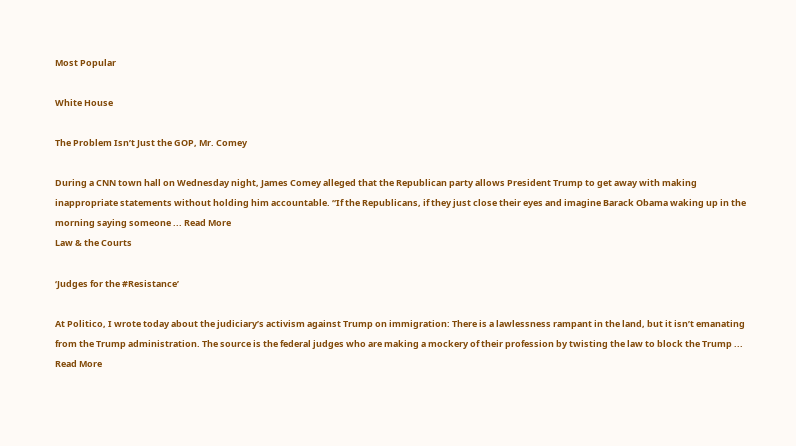Most Popular

White House

The Problem Isn’t Just the GOP, Mr. Comey

During a CNN town hall on Wednesday night, James Comey alleged that the Republican party allows President Trump to get away with making inappropriate statements without holding him accountable. “If the Republicans, if they just close their eyes and imagine Barack Obama waking up in the morning saying someone ... Read More
Law & the Courts

‘Judges for the #Resistance’

At Politico, I wrote today about the judiciary’s activism against Trump on immigration: There is a lawlessness rampant in the land, but it isn’t emanating from the Trump administration. The source is the federal judges who are making a mockery of their profession by twisting the law to block the Trump ... Read More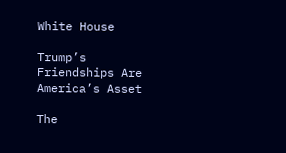White House

Trump’s Friendships Are America’s Asset

The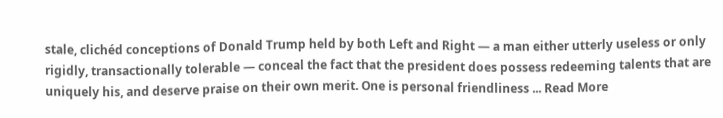stale, clichéd conceptions of Donald Trump held by both Left and Right — a man either utterly useless or only rigidly, transactionally tolerable — conceal the fact that the president does possess redeeming talents that are uniquely his, and deserve praise on their own merit. One is personal friendliness ... Read More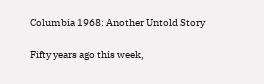Columbia 1968: Another Untold Story

Fifty years ago this week,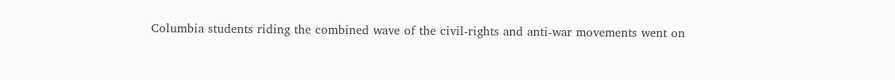Columbia students riding the combined wave of the civil-rights and anti-war movements went on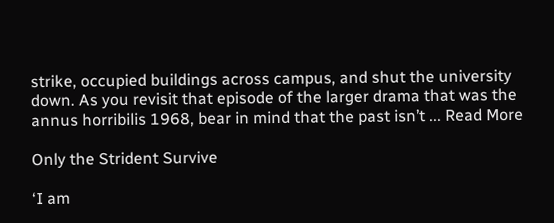strike, occupied buildings across campus, and shut the university down. As you revisit that episode of the larger drama that was the annus horribilis 1968, bear in mind that the past isn’t ... Read More

Only the Strident Survive

‘I am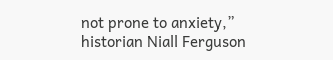not prone to anxiety,” historian Niall Ferguson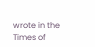wrote in the Times of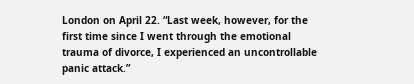London on April 22. “Last week, however, for the first time since I went through the emotional trauma of divorce, I experienced an uncontrollable panic attack.”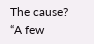The cause? “A few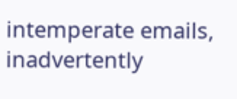intemperate emails, inadvertently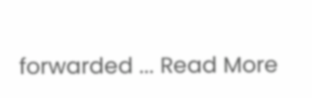forwarded ... Read More